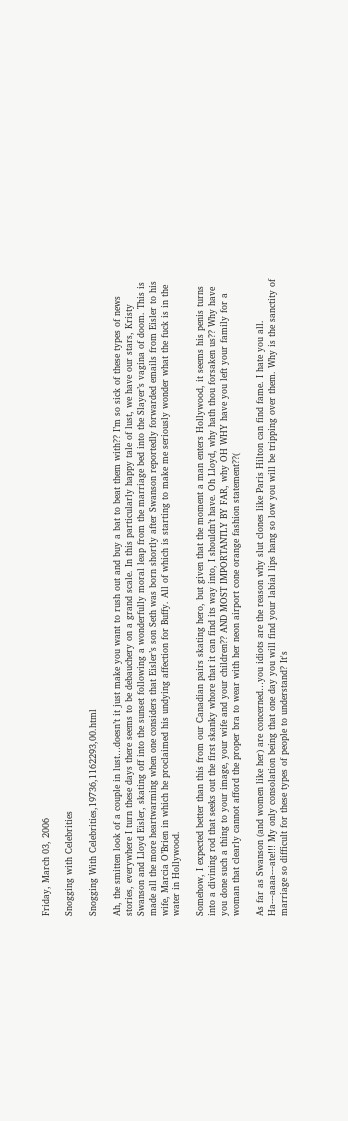Friday, March 03, 2006

Snogging with Celebrities

Snogging With Celebrities,19736,1162293,00.html

Ah, the smitten look of a couple in lust…doesn’t it just make you want to rush out and buy a bat to beat them with?? I’m so sick of these types of news stories, everywhere I turn these days there seems to be debauchery on a grand scale. In this particularly happy tale of lust, we have our stars, Kristy Swanson and Lloyd Eisler, skating off into the sunset following a wonderfully moral leap from the marriage bed into the Slayer’s vagina of doom. This is made all the more heartwarming when one considers that Eisler’s son Seth was born shortly after Swanson reportedly forwarded emails from Eisler to his wife, Marcia O’Brien in which he proclaimed his undying affection for Buffy. All of which is starting to make me seriously wonder what the fuck is in the water in Hollywood.

Somehow, I expected better than this from our Canadian pairs skating hero, but given that the moment a man enters Hollywood, it seems his penis turns into a divining rod that seeks out the first skanky whore that it can find its way into, I shouldn’t have. Oh Lloyd, why hath thou forsaken us?? Why have you done such a thing to your image, your wife and your children?? AND MOST IMPORTANTLY BY FAR, why OH WHY have you left your family for a woman that clearly cannot afford the proper bra to wear with her neon airport cone orange fashion statement??(

As far as Swanson (and women like her) are concerned…you idiots are the reason why slut clones like Paris Hilton can find fame. I hate you all. Ha---aaaa---ate!!! My only consolation being that one day you will find your labial lips hang so low you will be tripping over them. Why is the sanctity of marriage so difficult for these types of people to understand? It's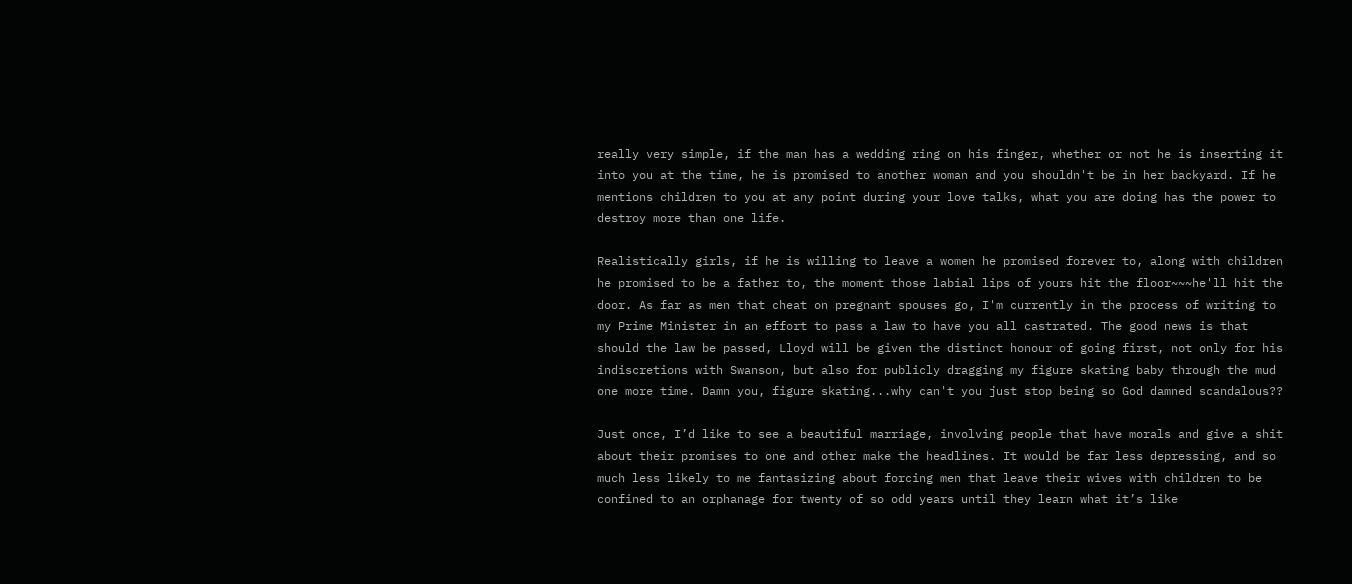really very simple, if the man has a wedding ring on his finger, whether or not he is inserting it into you at the time, he is promised to another woman and you shouldn't be in her backyard. If he mentions children to you at any point during your love talks, what you are doing has the power to destroy more than one life.

Realistically girls, if he is willing to leave a women he promised forever to, along with children he promised to be a father to, the moment those labial lips of yours hit the floor~~~he'll hit the door. As far as men that cheat on pregnant spouses go, I'm currently in the process of writing to my Prime Minister in an effort to pass a law to have you all castrated. The good news is that should the law be passed, Lloyd will be given the distinct honour of going first, not only for his indiscretions with Swanson, but also for publicly dragging my figure skating baby through the mud one more time. Damn you, figure skating...why can't you just stop being so God damned scandalous??

Just once, I’d like to see a beautiful marriage, involving people that have morals and give a shit about their promises to one and other make the headlines. It would be far less depressing, and so much less likely to me fantasizing about forcing men that leave their wives with children to be confined to an orphanage for twenty of so odd years until they learn what it’s like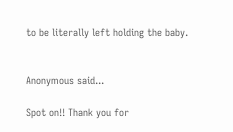to be literally left holding the baby.


Anonymous said...

Spot on!! Thank you for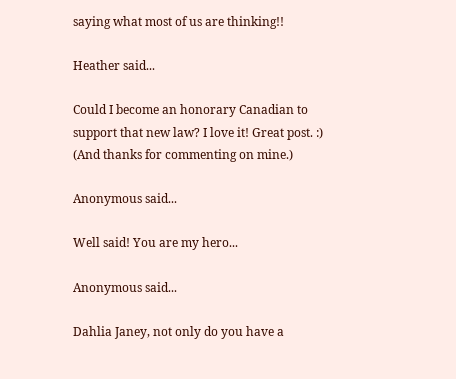saying what most of us are thinking!!

Heather said...

Could I become an honorary Canadian to support that new law? I love it! Great post. :) (And thanks for commenting on mine.)

Anonymous said...

Well said! You are my hero...

Anonymous said...

Dahlia Janey, not only do you have a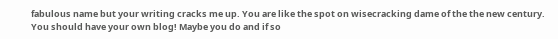fabulous name but your writing cracks me up. You are like the spot on wisecracking dame of the the new century. You should have your own blog! Maybe you do and if so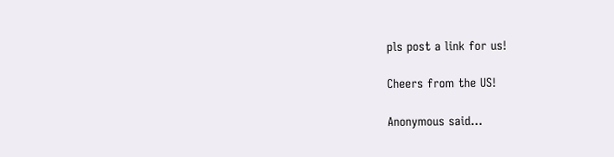pls post a link for us!

Cheers from the US!

Anonymous said...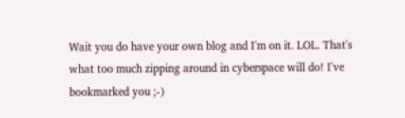Wait you do have your own blog and I'm on it. LOL. That's what too much zipping around in cyberspace will do! I've bookmarked you ;-)